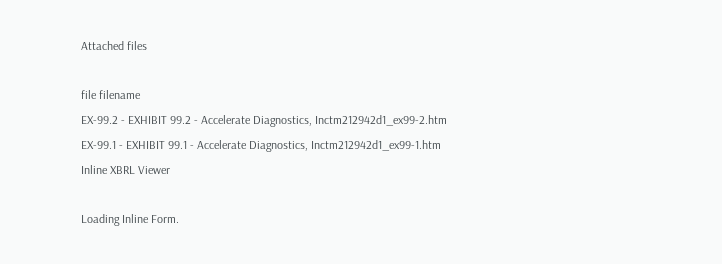Attached files

file filename
EX-99.2 - EXHIBIT 99.2 - Accelerate Diagnostics, Inctm212942d1_ex99-2.htm
EX-99.1 - EXHIBIT 99.1 - Accelerate Diagnostics, Inctm212942d1_ex99-1.htm
Inline XBRL Viewer

Loading Inline Form.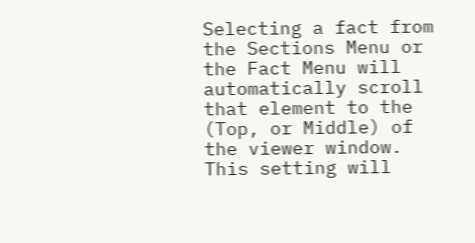Selecting a fact from the Sections Menu or the Fact Menu will automatically scroll that element to the (Top, or Middle) of the viewer window. This setting will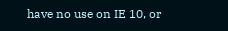have no use on IE 10, or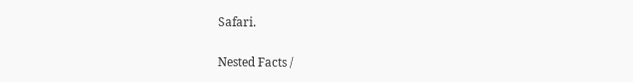Safari.

Nested Facts /